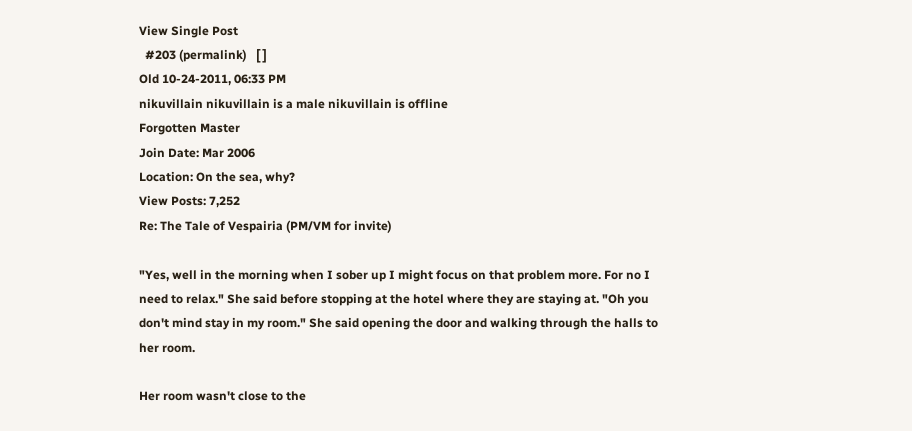View Single Post
  #203 (permalink)   [ ]
Old 10-24-2011, 06:33 PM
nikuvillain nikuvillain is a male nikuvillain is offline
Forgotten Master
Join Date: Mar 2006
Location: On the sea, why?
View Posts: 7,252
Re: The Tale of Vespairia (PM/VM for invite)

"Yes, well in the morning when I sober up I might focus on that problem more. For no I need to relax." She said before stopping at the hotel where they are staying at. "Oh you don't mind stay in my room." She said opening the door and walking through the halls to her room.

Her room wasn't close to the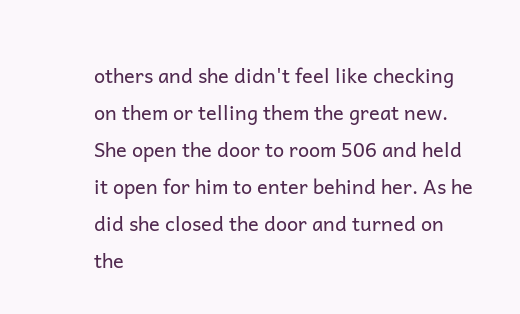others and she didn't feel like checking on them or telling them the great new. She open the door to room 506 and held it open for him to enter behind her. As he did she closed the door and turned on the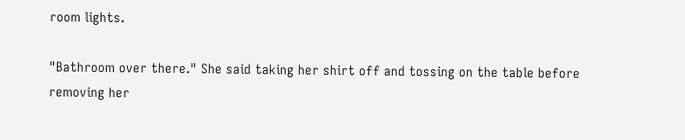room lights.

"Bathroom over there." She said taking her shirt off and tossing on the table before removing her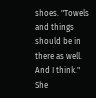shoes. "Towels and things should be in there as well. And I think." She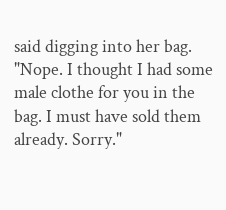said digging into her bag. "Nope. I thought I had some male clothe for you in the bag. I must have sold them already. Sorry."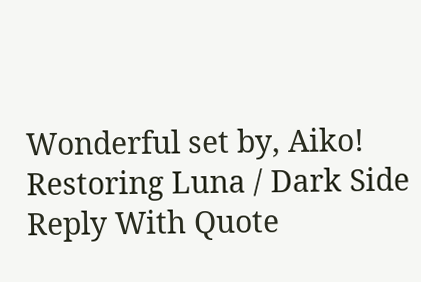Wonderful set by, Aiko!
Restoring Luna / Dark Side
Reply With Quote